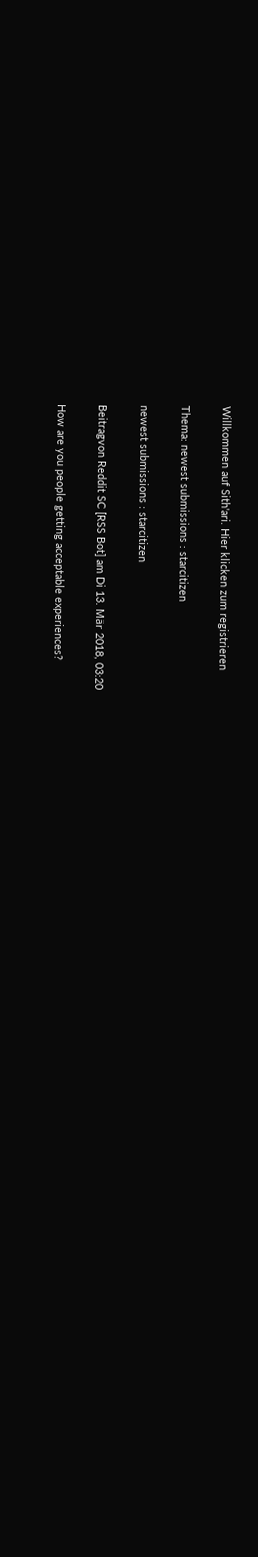Willkommen auf Sith'ari. Hier klicken zum registrieren

Thema: newest submissions : starcitizen

newest submissions : starcitizen

Beitragvon Reddit SC [RSS Bot] am Di 13. Mär 2018, 03:20

How are you people getting acceptable experiences?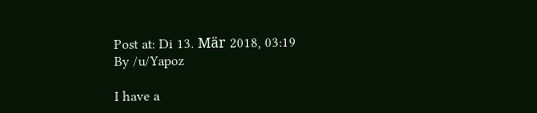Post at: Di 13. Mär 2018, 03:19
By /u/Yapoz

I have a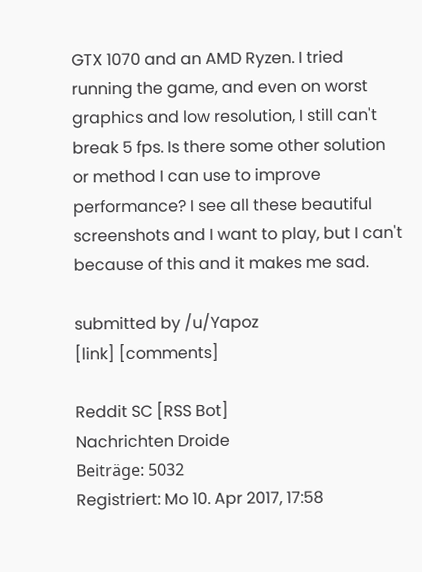GTX 1070 and an AMD Ryzen. I tried running the game, and even on worst graphics and low resolution, I still can't break 5 fps. Is there some other solution or method I can use to improve performance? I see all these beautiful screenshots and I want to play, but I can't because of this and it makes me sad.

submitted by /u/Yapoz
[link] [comments]

Reddit SC [RSS Bot]
Nachrichten Droide
Beiträge: 5032
Registriert: Mo 10. Apr 2017, 17:58